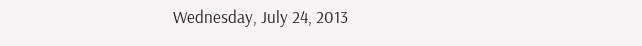Wednesday, July 24, 2013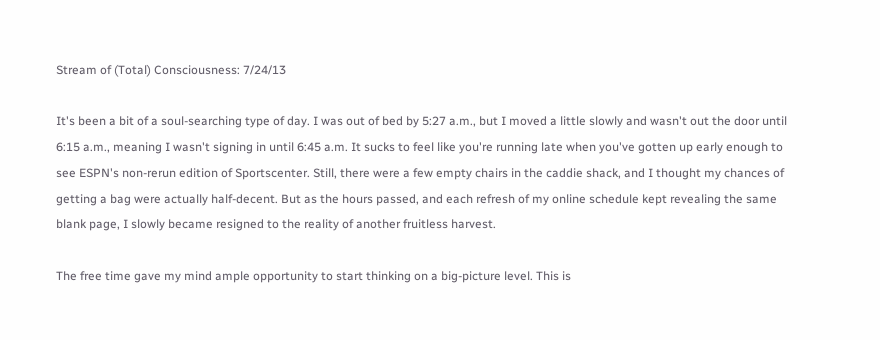Stream of (Total) Consciousness: 7/24/13

It's been a bit of a soul-searching type of day. I was out of bed by 5:27 a.m., but I moved a little slowly and wasn't out the door until 6:15 a.m., meaning I wasn't signing in until 6:45 a.m. It sucks to feel like you're running late when you've gotten up early enough to see ESPN's non-rerun edition of Sportscenter. Still, there were a few empty chairs in the caddie shack, and I thought my chances of getting a bag were actually half-decent. But as the hours passed, and each refresh of my online schedule kept revealing the same blank page, I slowly became resigned to the reality of another fruitless harvest.

The free time gave my mind ample opportunity to start thinking on a big-picture level. This is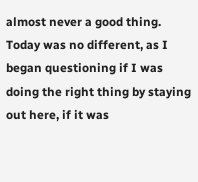almost never a good thing. Today was no different, as I began questioning if I was doing the right thing by staying out here, if it was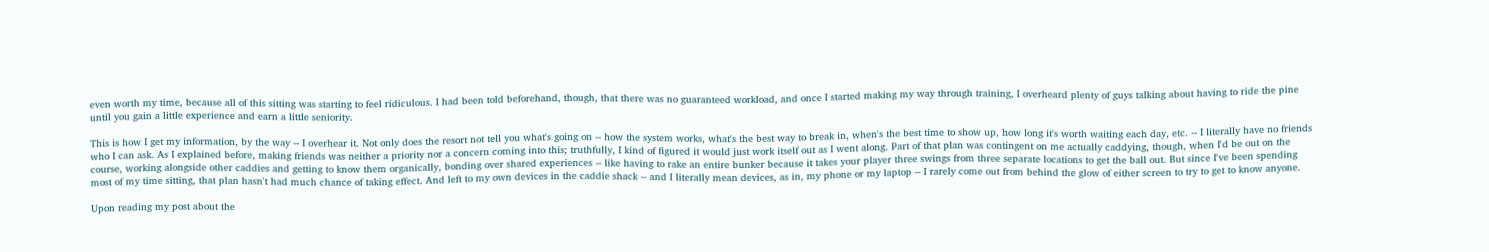even worth my time, because all of this sitting was starting to feel ridiculous. I had been told beforehand, though, that there was no guaranteed workload, and once I started making my way through training, I overheard plenty of guys talking about having to ride the pine until you gain a little experience and earn a little seniority.

This is how I get my information, by the way -- I overhear it. Not only does the resort not tell you what's going on -- how the system works, what's the best way to break in, when's the best time to show up, how long it's worth waiting each day, etc. -- I literally have no friends who I can ask. As I explained before, making friends was neither a priority nor a concern coming into this; truthfully, I kind of figured it would just work itself out as I went along. Part of that plan was contingent on me actually caddying, though, when I'd be out on the course, working alongside other caddies and getting to know them organically, bonding over shared experiences -- like having to rake an entire bunker because it takes your player three swings from three separate locations to get the ball out. But since I've been spending most of my time sitting, that plan hasn't had much chance of taking effect. And left to my own devices in the caddie shack -- and I literally mean devices, as in, my phone or my laptop -- I rarely come out from behind the glow of either screen to try to get to know anyone.

Upon reading my post about the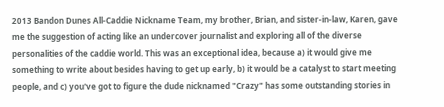2013 Bandon Dunes All-Caddie Nickname Team, my brother, Brian, and sister-in-law, Karen, gave me the suggestion of acting like an undercover journalist and exploring all of the diverse personalities of the caddie world. This was an exceptional idea, because a) it would give me something to write about besides having to get up early, b) it would be a catalyst to start meeting people, and c) you've got to figure the dude nicknamed "Crazy" has some outstanding stories in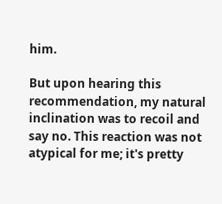him.

But upon hearing this recommendation, my natural inclination was to recoil and say no. This reaction was not atypical for me; it's pretty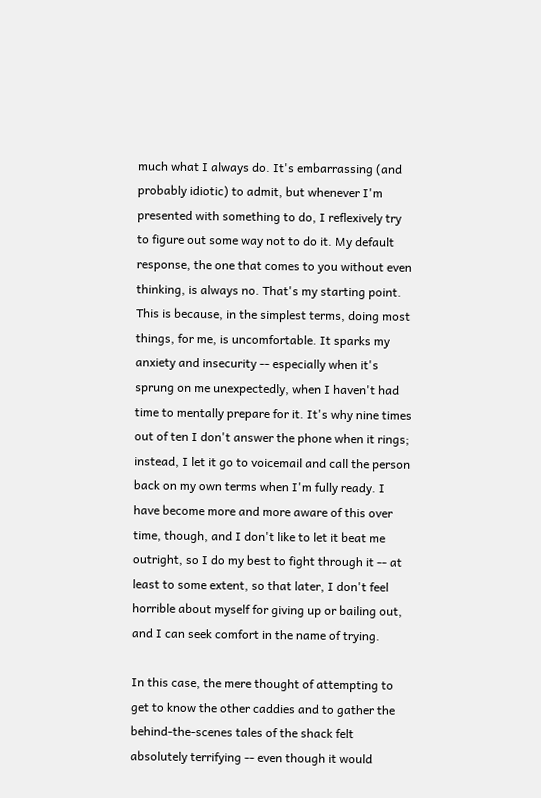much what I always do. It's embarrassing (and probably idiotic) to admit, but whenever I'm presented with something to do, I reflexively try to figure out some way not to do it. My default response, the one that comes to you without even thinking, is always no. That's my starting point. This is because, in the simplest terms, doing most things, for me, is uncomfortable. It sparks my anxiety and insecurity -- especially when it's sprung on me unexpectedly, when I haven't had time to mentally prepare for it. It's why nine times out of ten I don't answer the phone when it rings; instead, I let it go to voicemail and call the person back on my own terms when I'm fully ready. I have become more and more aware of this over time, though, and I don't like to let it beat me outright, so I do my best to fight through it -- at least to some extent, so that later, I don't feel horrible about myself for giving up or bailing out, and I can seek comfort in the name of trying.

In this case, the mere thought of attempting to get to know the other caddies and to gather the behind-the-scenes tales of the shack felt absolutely terrifying -- even though it would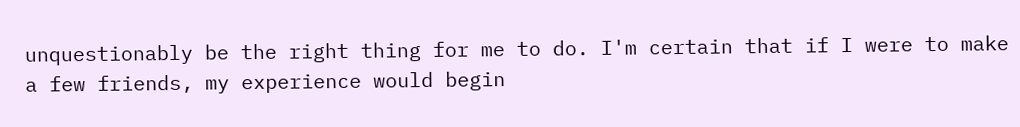unquestionably be the right thing for me to do. I'm certain that if I were to make a few friends, my experience would begin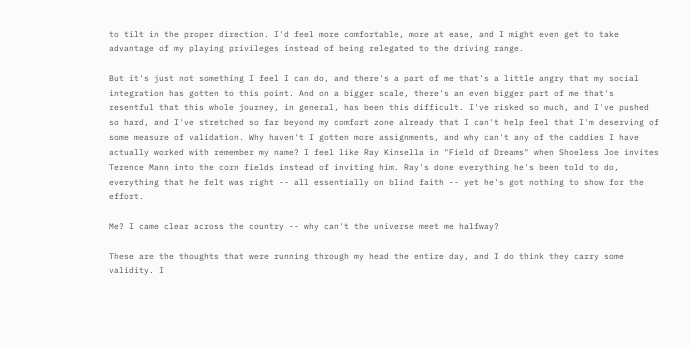to tilt in the proper direction. I'd feel more comfortable, more at ease, and I might even get to take advantage of my playing privileges instead of being relegated to the driving range.

But it's just not something I feel I can do, and there's a part of me that's a little angry that my social integration has gotten to this point. And on a bigger scale, there's an even bigger part of me that's resentful that this whole journey, in general, has been this difficult. I've risked so much, and I've pushed so hard, and I've stretched so far beyond my comfort zone already that I can't help feel that I'm deserving of some measure of validation. Why haven't I gotten more assignments, and why can't any of the caddies I have actually worked with remember my name? I feel like Ray Kinsella in "Field of Dreams" when Shoeless Joe invites Terence Mann into the corn fields instead of inviting him. Ray's done everything he's been told to do, everything that he felt was right -- all essentially on blind faith -- yet he's got nothing to show for the effort.

Me? I came clear across the country -- why can't the universe meet me halfway?

These are the thoughts that were running through my head the entire day, and I do think they carry some validity. I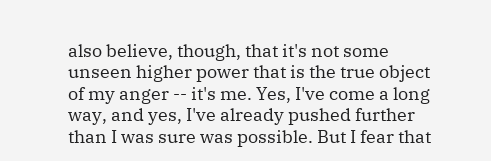also believe, though, that it's not some unseen higher power that is the true object of my anger -- it's me. Yes, I've come a long way, and yes, I've already pushed further than I was sure was possible. But I fear that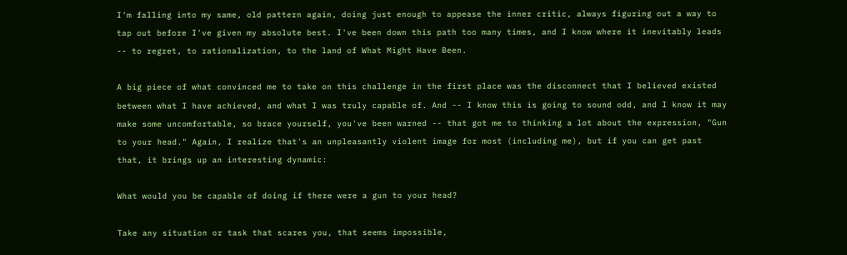I'm falling into my same, old pattern again, doing just enough to appease the inner critic, always figuring out a way to tap out before I've given my absolute best. I've been down this path too many times, and I know where it inevitably leads -- to regret, to rationalization, to the land of What Might Have Been.

A big piece of what convinced me to take on this challenge in the first place was the disconnect that I believed existed between what I have achieved, and what I was truly capable of. And -- I know this is going to sound odd, and I know it may make some uncomfortable, so brace yourself, you've been warned -- that got me to thinking a lot about the expression, "Gun to your head." Again, I realize that's an unpleasantly violent image for most (including me), but if you can get past that, it brings up an interesting dynamic:

What would you be capable of doing if there were a gun to your head?

Take any situation or task that scares you, that seems impossible,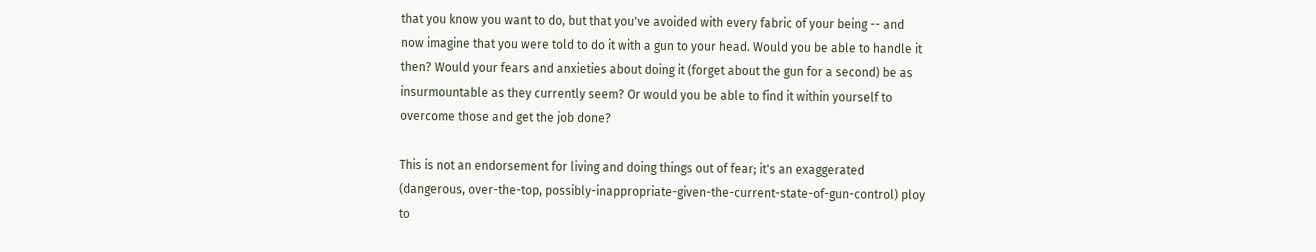that you know you want to do, but that you've avoided with every fabric of your being -- and now imagine that you were told to do it with a gun to your head. Would you be able to handle it then? Would your fears and anxieties about doing it (forget about the gun for a second) be as insurmountable as they currently seem? Or would you be able to find it within yourself to overcome those and get the job done?

This is not an endorsement for living and doing things out of fear; it's an exaggerated (dangerous, over-the-top, possibly-inappropriate-given-the-current-state-of-gun-control) ploy to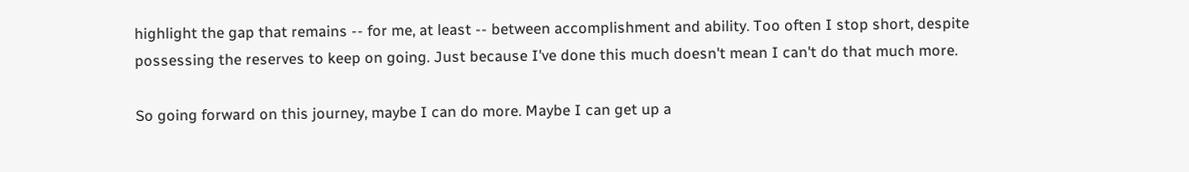highlight the gap that remains -- for me, at least -- between accomplishment and ability. Too often I stop short, despite possessing the reserves to keep on going. Just because I've done this much doesn't mean I can't do that much more.

So going forward on this journey, maybe I can do more. Maybe I can get up a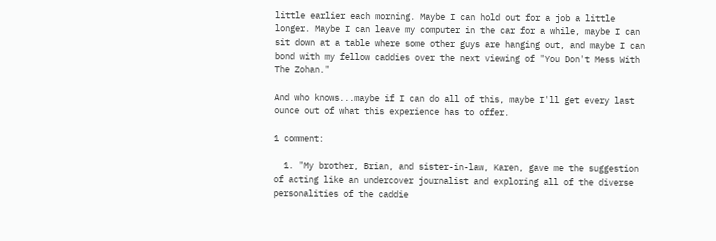little earlier each morning. Maybe I can hold out for a job a little longer. Maybe I can leave my computer in the car for a while, maybe I can sit down at a table where some other guys are hanging out, and maybe I can bond with my fellow caddies over the next viewing of "You Don't Mess With The Zohan."

And who knows...maybe if I can do all of this, maybe I'll get every last ounce out of what this experience has to offer.

1 comment:

  1. "My brother, Brian, and sister-in-law, Karen, gave me the suggestion of acting like an undercover journalist and exploring all of the diverse personalities of the caddie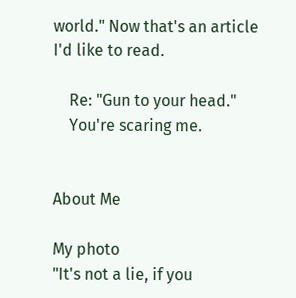world." Now that's an article I'd like to read.

    Re: "Gun to your head."
    You're scaring me.


About Me

My photo
"It's not a lie, if you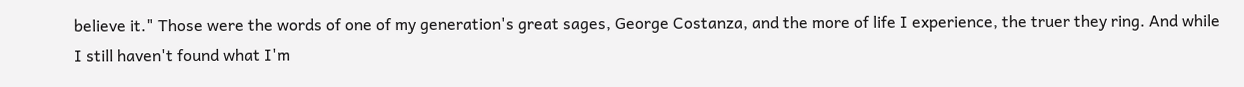believe it." Those were the words of one of my generation's great sages, George Costanza, and the more of life I experience, the truer they ring. And while I still haven't found what I'm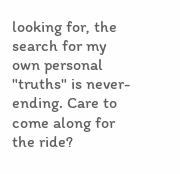looking for, the search for my own personal "truths" is never-ending. Care to come along for the ride?